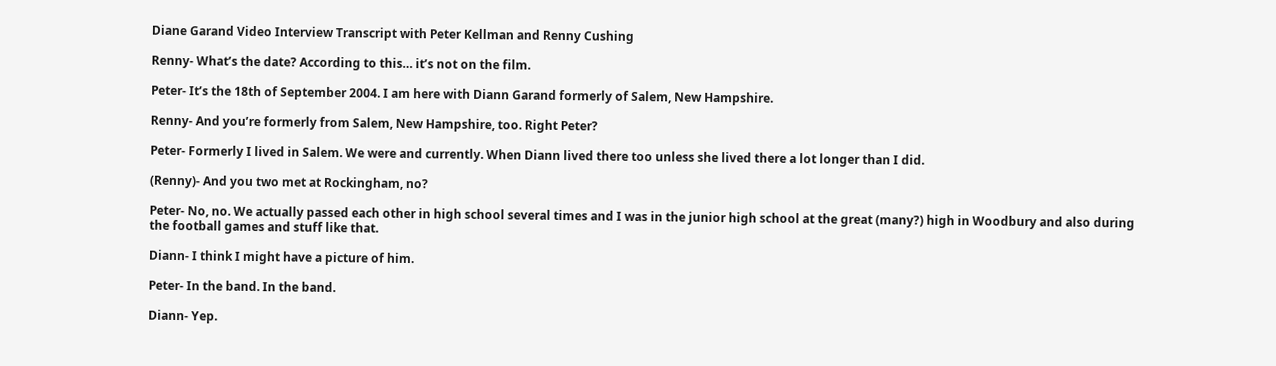Diane Garand Video Interview Transcript with Peter Kellman and Renny Cushing

Renny- What’s the date? According to this… it’s not on the film.

Peter- It’s the 18th of September 2004. I am here with Diann Garand formerly of Salem, New Hampshire.

Renny- And you’re formerly from Salem, New Hampshire, too. Right Peter?

Peter- Formerly I lived in Salem. We were and currently. When Diann lived there too unless she lived there a lot longer than I did.

(Renny)- And you two met at Rockingham, no?

Peter- No, no. We actually passed each other in high school several times and I was in the junior high school at the great (many?) high in Woodbury and also during the football games and stuff like that.

Diann- I think I might have a picture of him.

Peter- In the band. In the band.

Diann- Yep.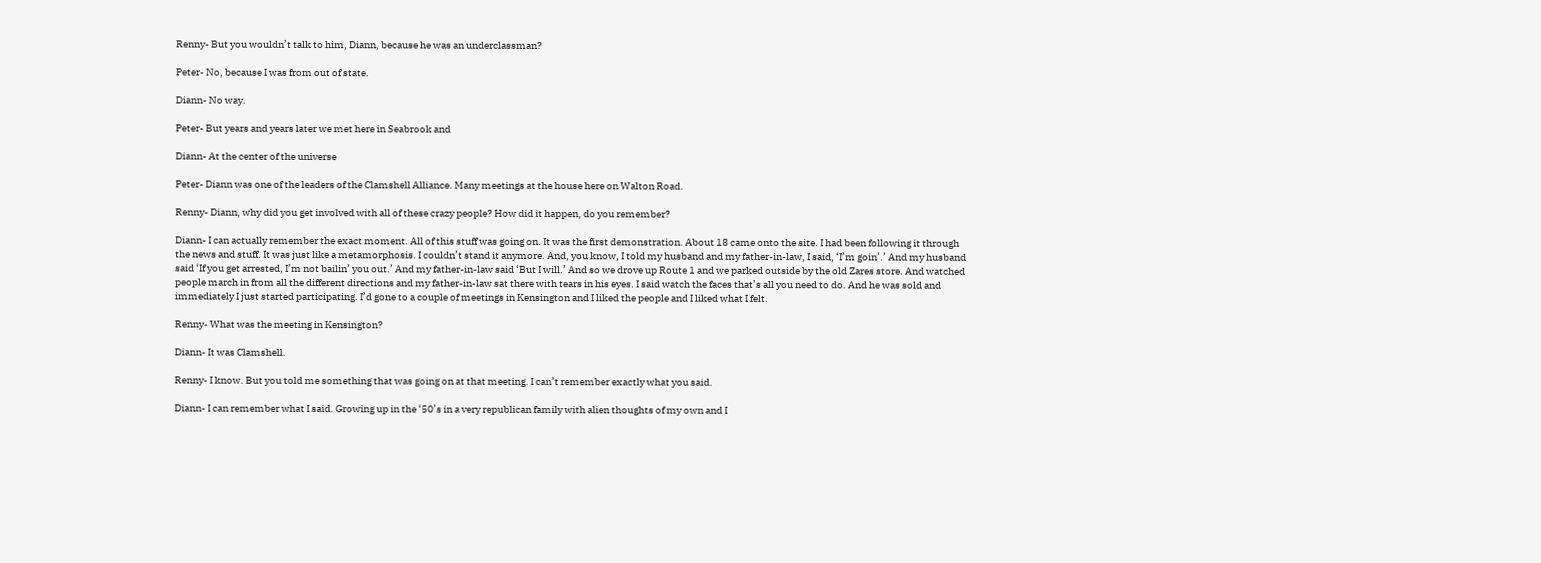Renny- But you wouldn’t talk to him, Diann, because he was an underclassman?

Peter- No, because I was from out of state.

Diann- No way.

Peter- But years and years later we met here in Seabrook and

Diann- At the center of the universe

Peter- Diann was one of the leaders of the Clamshell Alliance. Many meetings at the house here on Walton Road.

Renny- Diann, why did you get involved with all of these crazy people? How did it happen, do you remember?

Diann- I can actually remember the exact moment. All of this stuff was going on. It was the first demonstration. About 18 came onto the site. I had been following it through the news and stuff. It was just like a metamorphosis. I couldn’t stand it anymore. And, you know, I told my husband and my father-in-law, I said, ‘I’m goin’.’ And my husband said ‘If you get arrested, I’m not bailin’ you out.’ And my father-in-law said ‘But I will.’ And so we drove up Route 1 and we parked outside by the old Zares store. And watched people march in from all the different directions and my father-in-law sat there with tears in his eyes. I said watch the faces that’s all you need to do. And he was sold and immediately I just started participating. I’d gone to a couple of meetings in Kensington and I liked the people and I liked what I felt.

Renny- What was the meeting in Kensington?

Diann- It was Clamshell.

Renny- I know. But you told me something that was going on at that meeting. I can’t remember exactly what you said.

Diann- I can remember what I said. Growing up in the ‘50’s in a very republican family with alien thoughts of my own and I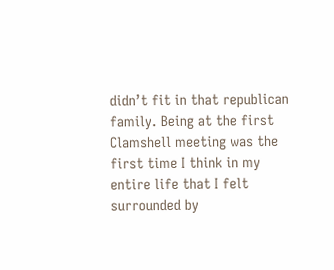didn’t fit in that republican family. Being at the first Clamshell meeting was the first time I think in my entire life that I felt surrounded by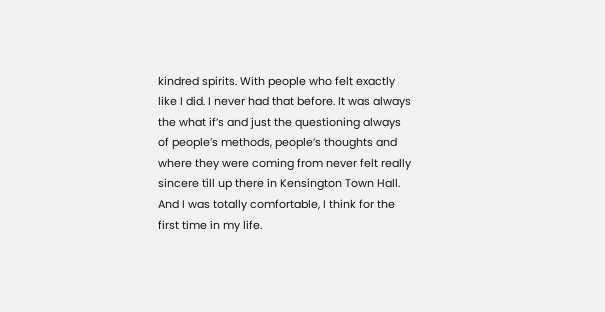kindred spirits. With people who felt exactly like I did. I never had that before. It was always the what if’s and just the questioning always of people’s methods, people’s thoughts and where they were coming from never felt really sincere till up there in Kensington Town Hall. And I was totally comfortable, I think for the first time in my life.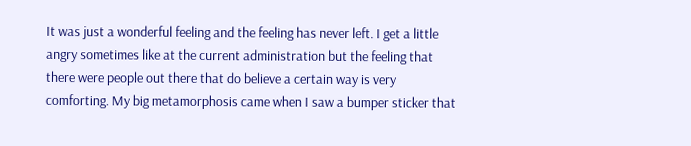It was just a wonderful feeling and the feeling has never left. I get a little angry sometimes like at the current administration but the feeling that there were people out there that do believe a certain way is very comforting. My big metamorphosis came when I saw a bumper sticker that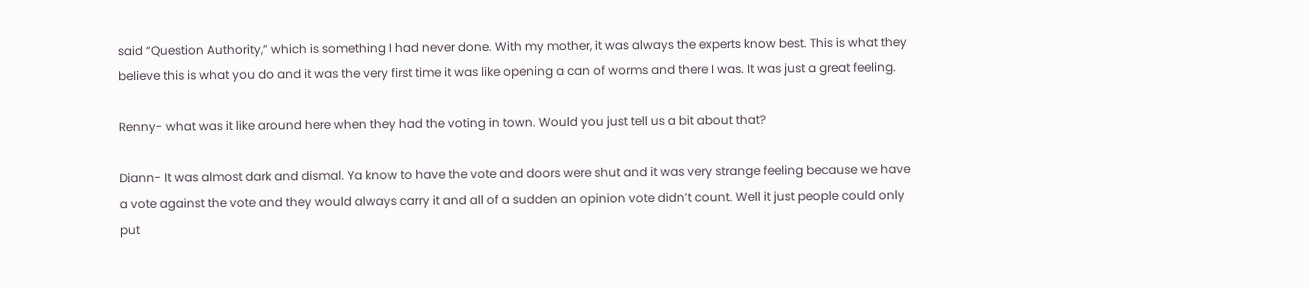said “Question Authority,” which is something I had never done. With my mother, it was always the experts know best. This is what they believe this is what you do and it was the very first time it was like opening a can of worms and there I was. It was just a great feeling.

Renny- what was it like around here when they had the voting in town. Would you just tell us a bit about that?

Diann- It was almost dark and dismal. Ya know to have the vote and doors were shut and it was very strange feeling because we have a vote against the vote and they would always carry it and all of a sudden an opinion vote didn’t count. Well it just people could only put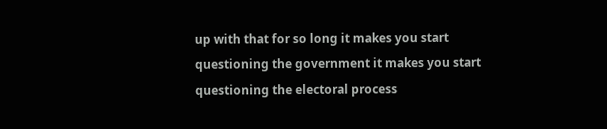up with that for so long it makes you start questioning the government it makes you start questioning the electoral process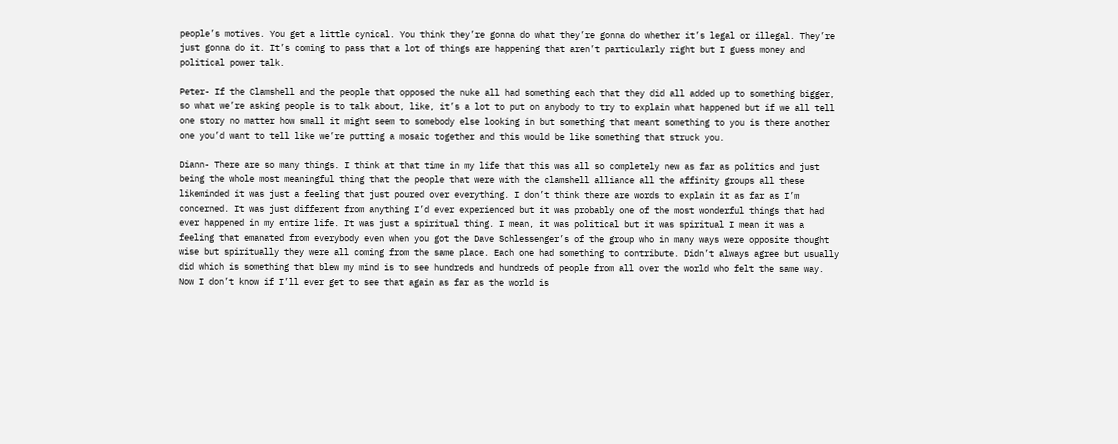people’s motives. You get a little cynical. You think they’re gonna do what they’re gonna do whether it’s legal or illegal. They’re just gonna do it. It’s coming to pass that a lot of things are happening that aren’t particularly right but I guess money and political power talk.

Peter- If the Clamshell and the people that opposed the nuke all had something each that they did all added up to something bigger, so what we’re asking people is to talk about, like, it’s a lot to put on anybody to try to explain what happened but if we all tell one story no matter how small it might seem to somebody else looking in but something that meant something to you is there another one you’d want to tell like we’re putting a mosaic together and this would be like something that struck you.

Diann- There are so many things. I think at that time in my life that this was all so completely new as far as politics and just being the whole most meaningful thing that the people that were with the clamshell alliance all the affinity groups all these likeminded it was just a feeling that just poured over everything. I don’t think there are words to explain it as far as I’m concerned. It was just different from anything I’d ever experienced but it was probably one of the most wonderful things that had ever happened in my entire life. It was just a spiritual thing. I mean, it was political but it was spiritual I mean it was a feeling that emanated from everybody even when you got the Dave Schlessenger’s of the group who in many ways were opposite thought wise but spiritually they were all coming from the same place. Each one had something to contribute. Didn’t always agree but usually did which is something that blew my mind is to see hundreds and hundreds of people from all over the world who felt the same way. Now I don’t know if I’ll ever get to see that again as far as the world is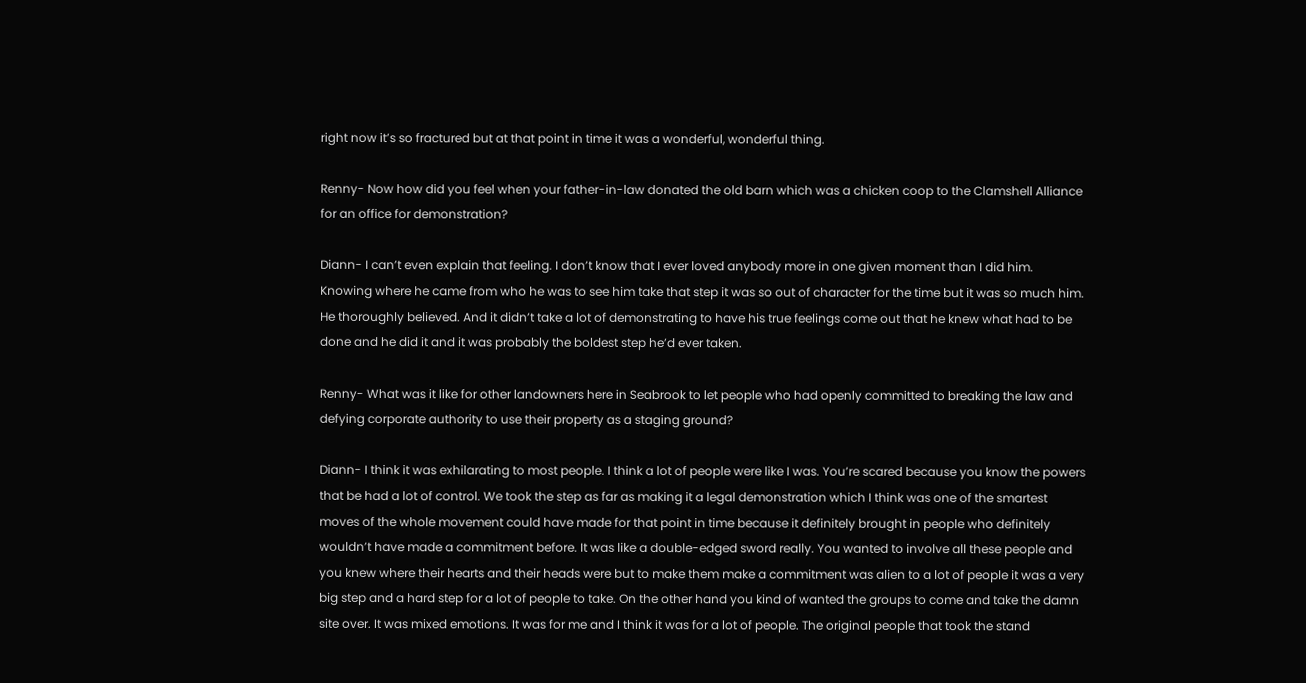right now it’s so fractured but at that point in time it was a wonderful, wonderful thing.

Renny- Now how did you feel when your father-in-law donated the old barn which was a chicken coop to the Clamshell Alliance for an office for demonstration?

Diann- I can’t even explain that feeling. I don’t know that I ever loved anybody more in one given moment than I did him. Knowing where he came from who he was to see him take that step it was so out of character for the time but it was so much him. He thoroughly believed. And it didn’t take a lot of demonstrating to have his true feelings come out that he knew what had to be done and he did it and it was probably the boldest step he’d ever taken.

Renny- What was it like for other landowners here in Seabrook to let people who had openly committed to breaking the law and defying corporate authority to use their property as a staging ground?

Diann- I think it was exhilarating to most people. I think a lot of people were like I was. You’re scared because you know the powers that be had a lot of control. We took the step as far as making it a legal demonstration which I think was one of the smartest moves of the whole movement could have made for that point in time because it definitely brought in people who definitely wouldn’t have made a commitment before. It was like a double-edged sword really. You wanted to involve all these people and you knew where their hearts and their heads were but to make them make a commitment was alien to a lot of people it was a very big step and a hard step for a lot of people to take. On the other hand you kind of wanted the groups to come and take the damn site over. It was mixed emotions. It was for me and I think it was for a lot of people. The original people that took the stand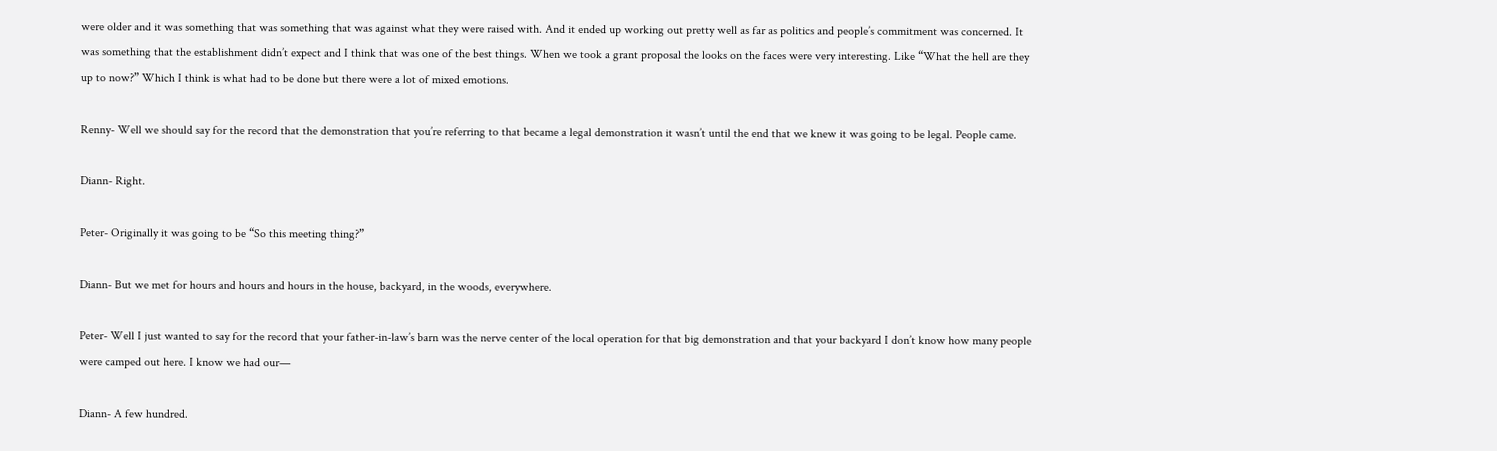were older and it was something that was something that was against what they were raised with. And it ended up working out pretty well as far as politics and people’s commitment was concerned. It was something that the establishment didn’t expect and I think that was one of the best things. When we took a grant proposal the looks on the faces were very interesting. Like “What the hell are they up to now?” Which I think is what had to be done but there were a lot of mixed emotions.

Renny- Well we should say for the record that the demonstration that you’re referring to that became a legal demonstration it wasn’t until the end that we knew it was going to be legal. People came.

Diann- Right.

Peter- Originally it was going to be “So this meeting thing?”

Diann- But we met for hours and hours and hours in the house, backyard, in the woods, everywhere.

Peter- Well I just wanted to say for the record that your father-in-law’s barn was the nerve center of the local operation for that big demonstration and that your backyard I don’t know how many people were camped out here. I know we had our—

Diann- A few hundred.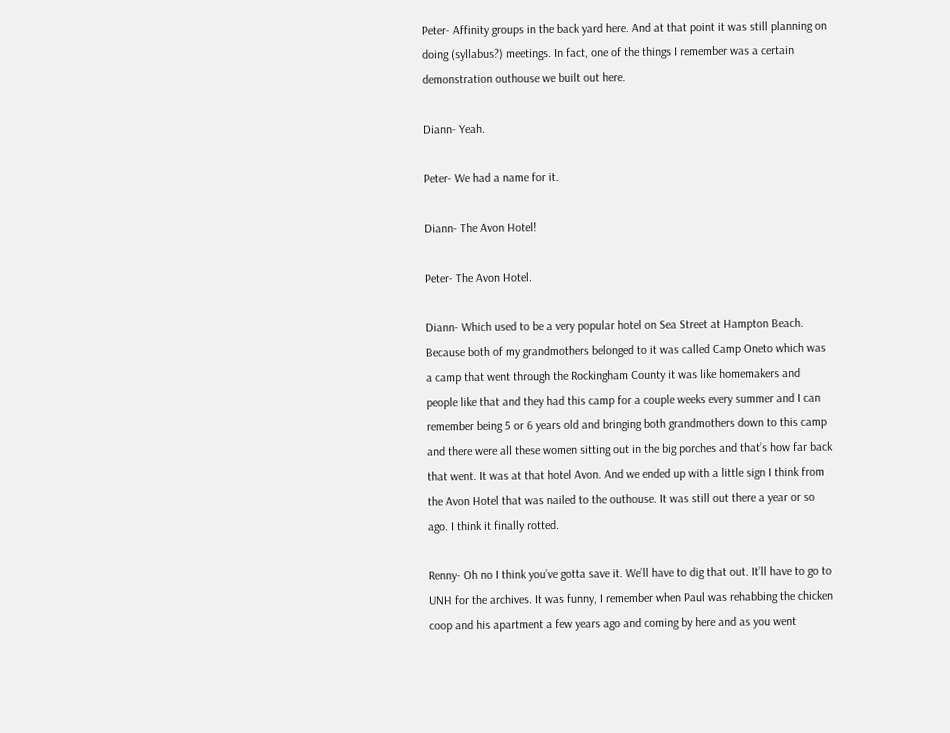Peter- Affinity groups in the back yard here. And at that point it was still planning on doing (syllabus?) meetings. In fact, one of the things I remember was a certain demonstration outhouse we built out here.

Diann- Yeah.

Peter- We had a name for it.

Diann- The Avon Hotel!

Peter- The Avon Hotel.

Diann- Which used to be a very popular hotel on Sea Street at Hampton Beach. Because both of my grandmothers belonged to it was called Camp Oneto which was a camp that went through the Rockingham County it was like homemakers and people like that and they had this camp for a couple weeks every summer and I can remember being 5 or 6 years old and bringing both grandmothers down to this camp and there were all these women sitting out in the big porches and that’s how far back that went. It was at that hotel Avon. And we ended up with a little sign I think from the Avon Hotel that was nailed to the outhouse. It was still out there a year or so ago. I think it finally rotted.

Renny- Oh no I think you’ve gotta save it. We’ll have to dig that out. It’ll have to go to UNH for the archives. It was funny, I remember when Paul was rehabbing the chicken coop and his apartment a few years ago and coming by here and as you went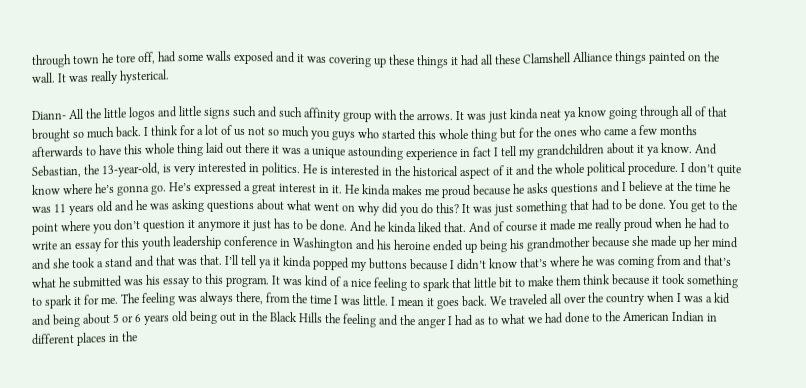through town he tore off, had some walls exposed and it was covering up these things it had all these Clamshell Alliance things painted on the wall. It was really hysterical.

Diann- All the little logos and little signs such and such affinity group with the arrows. It was just kinda neat ya know going through all of that brought so much back. I think for a lot of us not so much you guys who started this whole thing but for the ones who came a few months afterwards to have this whole thing laid out there it was a unique astounding experience in fact I tell my grandchildren about it ya know. And Sebastian, the 13-year-old, is very interested in politics. He is interested in the historical aspect of it and the whole political procedure. I don’t quite know where he’s gonna go. He’s expressed a great interest in it. He kinda makes me proud because he asks questions and I believe at the time he was 11 years old and he was asking questions about what went on why did you do this? It was just something that had to be done. You get to the point where you don’t question it anymore it just has to be done. And he kinda liked that. And of course it made me really proud when he had to write an essay for this youth leadership conference in Washington and his heroine ended up being his grandmother because she made up her mind and she took a stand and that was that. I’ll tell ya it kinda popped my buttons because I didn’t know that’s where he was coming from and that’s what he submitted was his essay to this program. It was kind of a nice feeling to spark that little bit to make them think because it took something to spark it for me. The feeling was always there, from the time I was little. I mean it goes back. We traveled all over the country when I was a kid and being about 5 or 6 years old being out in the Black Hills the feeling and the anger I had as to what we had done to the American Indian in different places in the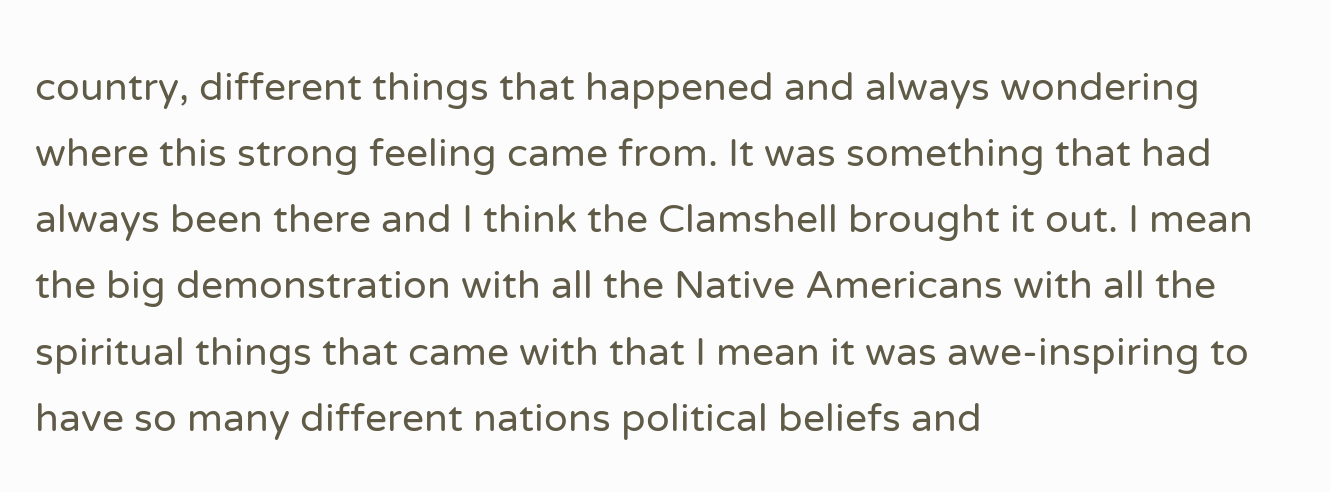country, different things that happened and always wondering where this strong feeling came from. It was something that had always been there and I think the Clamshell brought it out. I mean the big demonstration with all the Native Americans with all the spiritual things that came with that I mean it was awe-inspiring to have so many different nations political beliefs and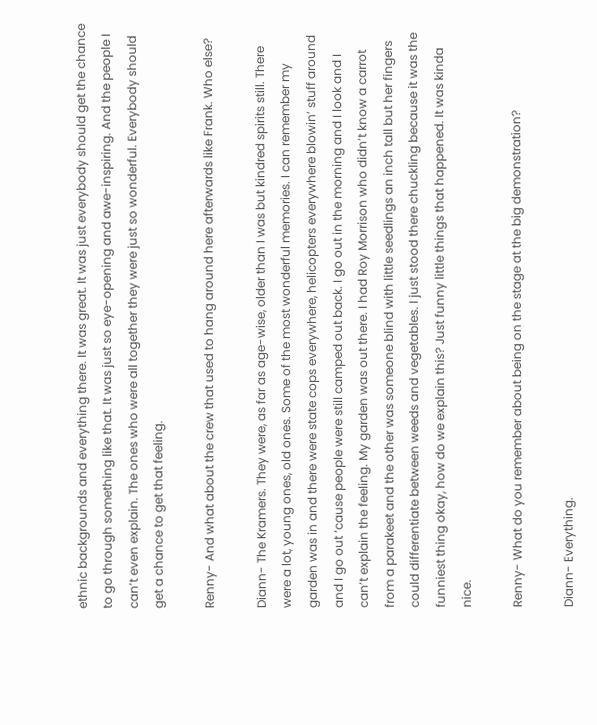ethnic backgrounds and everything there. It was great. It was just everybody should get the chance to go through something like that. It was just so eye-opening and awe-inspiring. And the people I can’t even explain. The ones who were all together they were just so wonderful. Everybody should get a chance to get that feeling.

Renny- And what about the crew that used to hang around here afterwards like Frank. Who else?

Diann- The Kramers. They were, as far as age-wise, older than I was but kindred spirits still. There were a lot, young ones, old ones. Some of the most wonderful memories. I can remember my garden was in and there were state cops everywhere, helicopters everywhere blowin’ stuff around and I go out ‘cause people were still camped out back. I go out in the morning and I look and I can’t explain the feeling. My garden was out there. I had Roy Morrison who didn’t know a carrot from a parakeet and the other was someone blind with little seedlings an inch tall but her fingers could differentiate between weeds and vegetables. I just stood there chuckling because it was the funniest thing okay, how do we explain this? Just funny little things that happened. It was kinda nice.

Renny- What do you remember about being on the stage at the big demonstration?

Diann- Everything.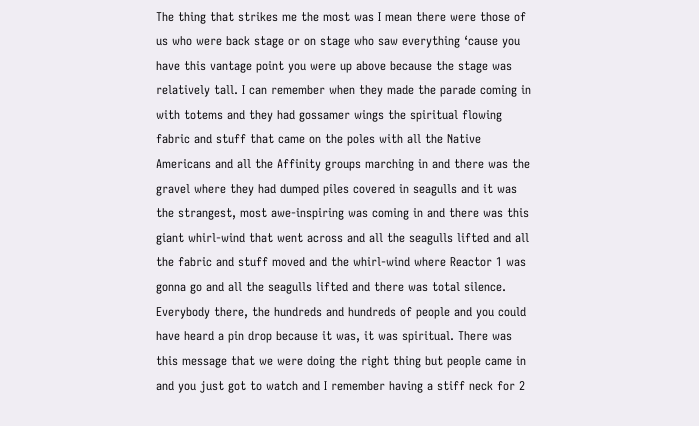The thing that strikes me the most was I mean there were those of us who were back stage or on stage who saw everything ‘cause you have this vantage point you were up above because the stage was relatively tall. I can remember when they made the parade coming in with totems and they had gossamer wings the spiritual flowing fabric and stuff that came on the poles with all the Native Americans and all the Affinity groups marching in and there was the gravel where they had dumped piles covered in seagulls and it was the strangest, most awe-inspiring was coming in and there was this giant whirl-wind that went across and all the seagulls lifted and all the fabric and stuff moved and the whirl-wind where Reactor 1 was gonna go and all the seagulls lifted and there was total silence. Everybody there, the hundreds and hundreds of people and you could have heard a pin drop because it was, it was spiritual. There was this message that we were doing the right thing but people came in and you just got to watch and I remember having a stiff neck for 2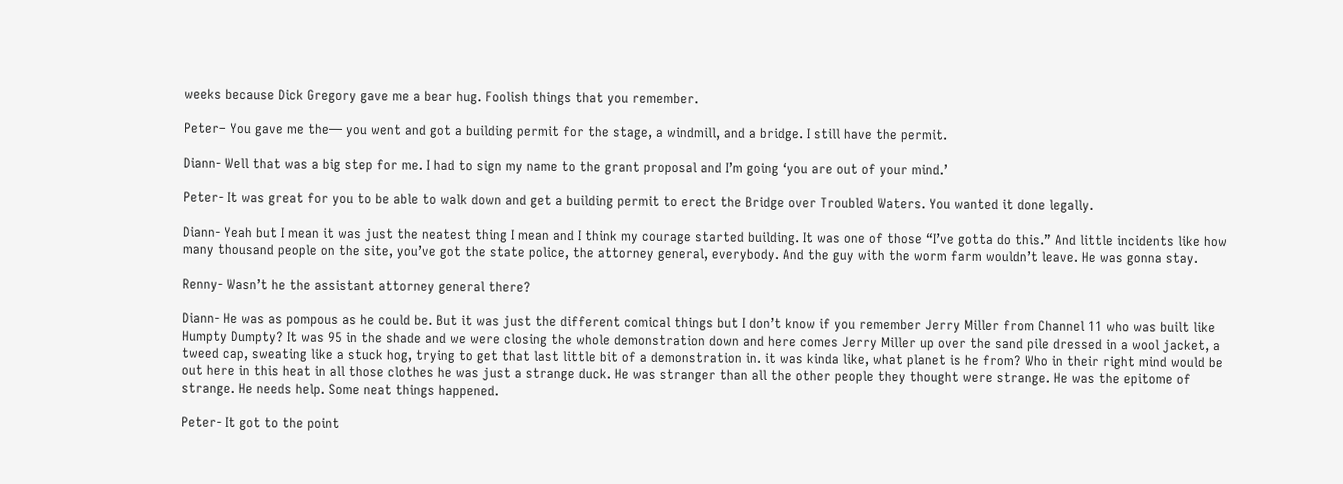weeks because Dick Gregory gave me a bear hug. Foolish things that you remember.

Peter– You gave me the— you went and got a building permit for the stage, a windmill, and a bridge. I still have the permit.

Diann- Well that was a big step for me. I had to sign my name to the grant proposal and I’m going ‘you are out of your mind.’

Peter- It was great for you to be able to walk down and get a building permit to erect the Bridge over Troubled Waters. You wanted it done legally.

Diann- Yeah but I mean it was just the neatest thing I mean and I think my courage started building. It was one of those “I’ve gotta do this.” And little incidents like how many thousand people on the site, you’ve got the state police, the attorney general, everybody. And the guy with the worm farm wouldn’t leave. He was gonna stay.

Renny- Wasn’t he the assistant attorney general there?

Diann- He was as pompous as he could be. But it was just the different comical things but I don’t know if you remember Jerry Miller from Channel 11 who was built like Humpty Dumpty? It was 95 in the shade and we were closing the whole demonstration down and here comes Jerry Miller up over the sand pile dressed in a wool jacket, a tweed cap, sweating like a stuck hog, trying to get that last little bit of a demonstration in. it was kinda like, what planet is he from? Who in their right mind would be out here in this heat in all those clothes he was just a strange duck. He was stranger than all the other people they thought were strange. He was the epitome of strange. He needs help. Some neat things happened.

Peter- It got to the point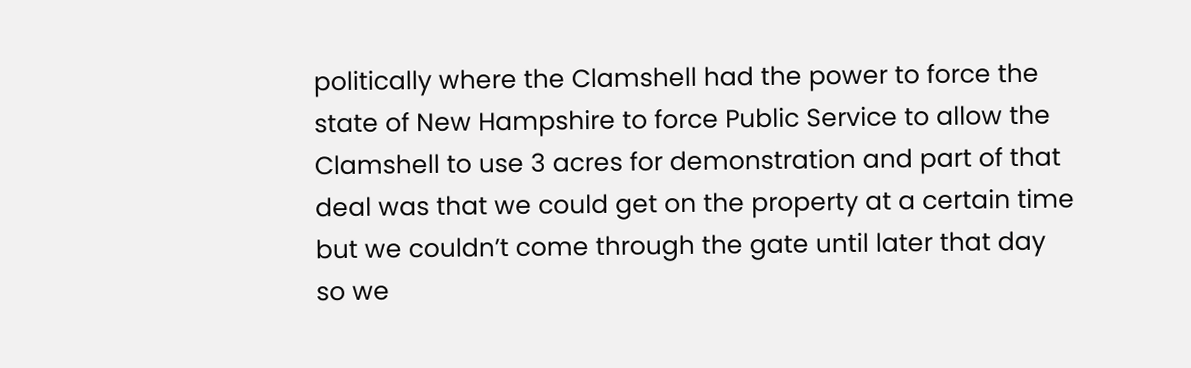politically where the Clamshell had the power to force the state of New Hampshire to force Public Service to allow the Clamshell to use 3 acres for demonstration and part of that deal was that we could get on the property at a certain time but we couldn’t come through the gate until later that day so we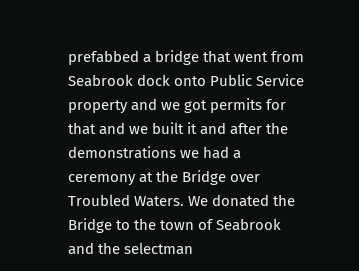prefabbed a bridge that went from Seabrook dock onto Public Service property and we got permits for that and we built it and after the demonstrations we had a ceremony at the Bridge over Troubled Waters. We donated the Bridge to the town of Seabrook and the selectman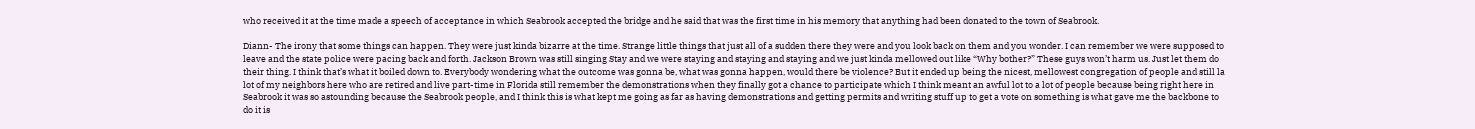who received it at the time made a speech of acceptance in which Seabrook accepted the bridge and he said that was the first time in his memory that anything had been donated to the town of Seabrook.

Diann- The irony that some things can happen. They were just kinda bizarre at the time. Strange little things that just all of a sudden there they were and you look back on them and you wonder. I can remember we were supposed to leave and the state police were pacing back and forth. Jackson Brown was still singing Stay and we were staying and staying and staying and we just kinda mellowed out like “Why bother?” These guys won’t harm us. Just let them do their thing. I think that’s what it boiled down to. Everybody wondering what the outcome was gonna be, what was gonna happen, would there be violence? But it ended up being the nicest, mellowest congregation of people and still la lot of my neighbors here who are retired and live part-time in Florida still remember the demonstrations when they finally got a chance to participate which I think meant an awful lot to a lot of people because being right here in Seabrook it was so astounding because the Seabrook people, and I think this is what kept me going as far as having demonstrations and getting permits and writing stuff up to get a vote on something is what gave me the backbone to do it is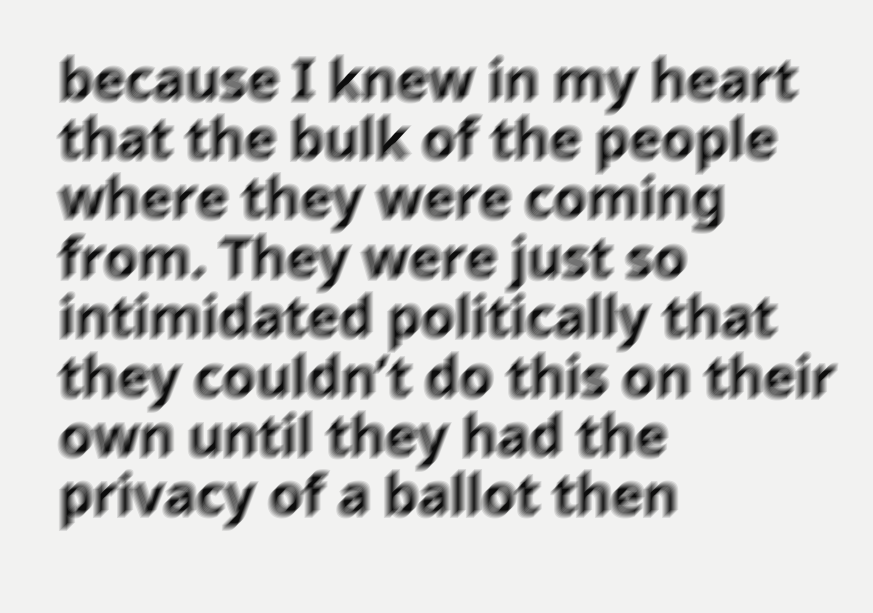because I knew in my heart that the bulk of the people where they were coming from. They were just so intimidated politically that they couldn’t do this on their own until they had the privacy of a ballot then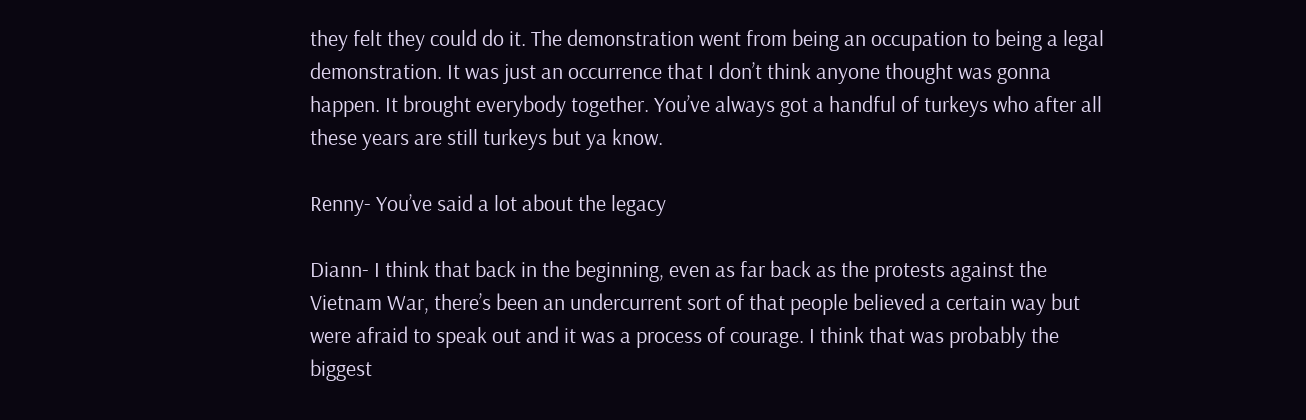they felt they could do it. The demonstration went from being an occupation to being a legal demonstration. It was just an occurrence that I don’t think anyone thought was gonna happen. It brought everybody together. You’ve always got a handful of turkeys who after all these years are still turkeys but ya know.

Renny- You’ve said a lot about the legacy

Diann- I think that back in the beginning, even as far back as the protests against the Vietnam War, there’s been an undercurrent sort of that people believed a certain way but were afraid to speak out and it was a process of courage. I think that was probably the biggest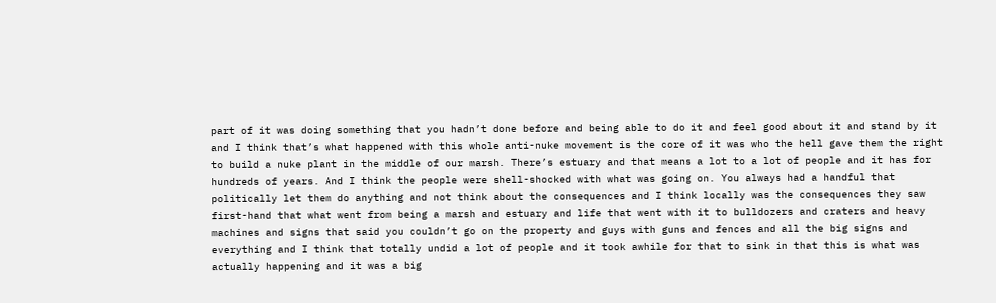part of it was doing something that you hadn’t done before and being able to do it and feel good about it and stand by it and I think that’s what happened with this whole anti-nuke movement is the core of it was who the hell gave them the right to build a nuke plant in the middle of our marsh. There’s estuary and that means a lot to a lot of people and it has for hundreds of years. And I think the people were shell-shocked with what was going on. You always had a handful that politically let them do anything and not think about the consequences and I think locally was the consequences they saw first-hand that what went from being a marsh and estuary and life that went with it to bulldozers and craters and heavy machines and signs that said you couldn’t go on the property and guys with guns and fences and all the big signs and everything and I think that totally undid a lot of people and it took awhile for that to sink in that this is what was actually happening and it was a big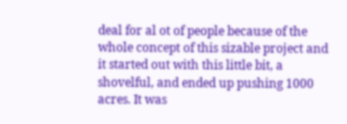deal for al ot of people because of the whole concept of this sizable project and it started out with this little bit, a shovelful, and ended up pushing 1000 acres. It was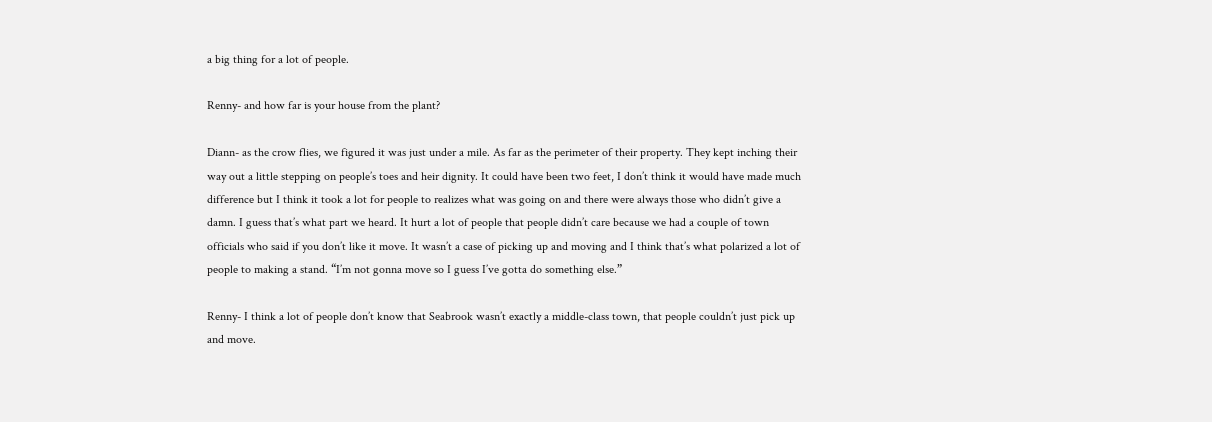a big thing for a lot of people.

Renny- and how far is your house from the plant?

Diann- as the crow flies, we figured it was just under a mile. As far as the perimeter of their property. They kept inching their way out a little stepping on people’s toes and heir dignity. It could have been two feet, I don’t think it would have made much difference but I think it took a lot for people to realizes what was going on and there were always those who didn’t give a damn. I guess that’s what part we heard. It hurt a lot of people that people didn’t care because we had a couple of town officials who said if you don’t like it move. It wasn’t a case of picking up and moving and I think that’s what polarized a lot of people to making a stand. “I’m not gonna move so I guess I’ve gotta do something else.”

Renny- I think a lot of people don’t know that Seabrook wasn’t exactly a middle-class town, that people couldn’t just pick up and move.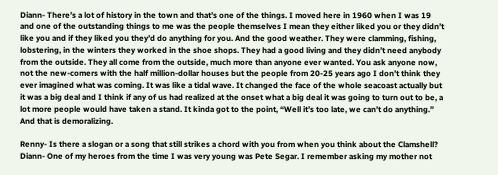Diann- There’s a lot of history in the town and that’s one of the things. I moved here in 1960 when I was 19 and one of the outstanding things to me was the people themselves I mean they either liked you or they didn’t like you and if they liked you they’d do anything for you. And the good weather. They were clamming, fishing, lobstering, in the winters they worked in the shoe shops. They had a good living and they didn’t need anybody from the outside. They all come from the outside, much more than anyone ever wanted. You ask anyone now, not the new-comers with the half million-dollar houses but the people from 20-25 years ago I don’t think they ever imagined what was coming. It was like a tidal wave. It changed the face of the whole seacoast actually but it was a big deal and I think if any of us had realized at the onset what a big deal it was going to turn out to be, a lot more people would have taken a stand. It kinda got to the point, “Well it’s too late, we can’t do anything.” And that is demoralizing.

Renny- Is there a slogan or a song that still strikes a chord with you from when you think about the Clamshell?
Diann- One of my heroes from the time I was very young was Pete Segar. I remember asking my mother not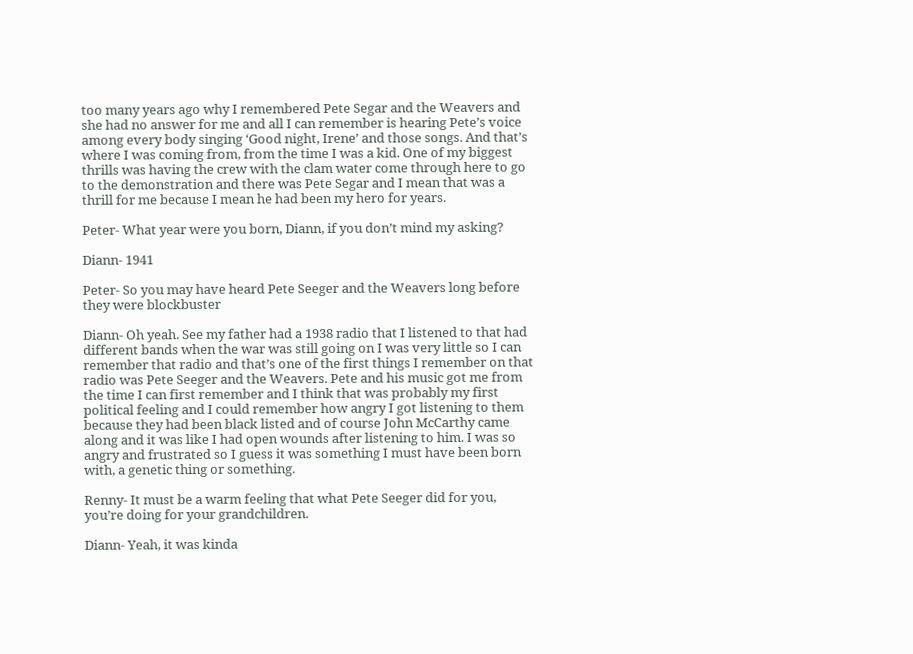too many years ago why I remembered Pete Segar and the Weavers and she had no answer for me and all I can remember is hearing Pete’s voice among every body singing ‘Good night, Irene’ and those songs. And that’s where I was coming from, from the time I was a kid. One of my biggest thrills was having the crew with the clam water come through here to go to the demonstration and there was Pete Segar and I mean that was a thrill for me because I mean he had been my hero for years.

Peter- What year were you born, Diann, if you don’t mind my asking?

Diann- 1941

Peter- So you may have heard Pete Seeger and the Weavers long before they were blockbuster

Diann- Oh yeah. See my father had a 1938 radio that I listened to that had different bands when the war was still going on I was very little so I can remember that radio and that’s one of the first things I remember on that radio was Pete Seeger and the Weavers. Pete and his music got me from the time I can first remember and I think that was probably my first political feeling and I could remember how angry I got listening to them because they had been black listed and of course John McCarthy came along and it was like I had open wounds after listening to him. I was so angry and frustrated so I guess it was something I must have been born with, a genetic thing or something.

Renny- It must be a warm feeling that what Pete Seeger did for you, you’re doing for your grandchildren.

Diann- Yeah, it was kinda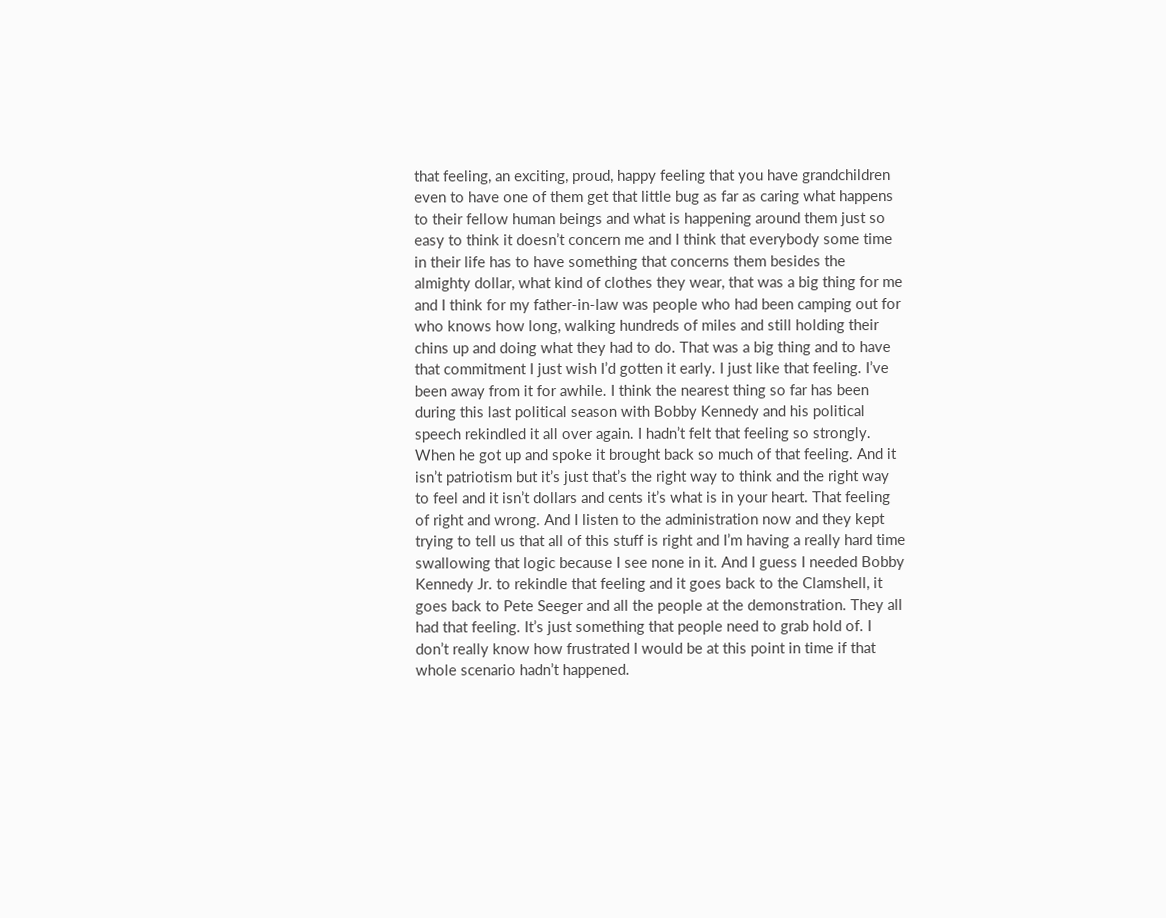that feeling, an exciting, proud, happy feeling that you have grandchildren even to have one of them get that little bug as far as caring what happens to their fellow human beings and what is happening around them just so easy to think it doesn’t concern me and I think that everybody some time in their life has to have something that concerns them besides the almighty dollar, what kind of clothes they wear, that was a big thing for me and I think for my father-in-law was people who had been camping out for who knows how long, walking hundreds of miles and still holding their chins up and doing what they had to do. That was a big thing and to have that commitment I just wish I’d gotten it early. I just like that feeling. I’ve been away from it for awhile. I think the nearest thing so far has been during this last political season with Bobby Kennedy and his political speech rekindled it all over again. I hadn’t felt that feeling so strongly. When he got up and spoke it brought back so much of that feeling. And it isn’t patriotism but it’s just that’s the right way to think and the right way to feel and it isn’t dollars and cents it’s what is in your heart. That feeling of right and wrong. And I listen to the administration now and they kept trying to tell us that all of this stuff is right and I’m having a really hard time swallowing that logic because I see none in it. And I guess I needed Bobby Kennedy Jr. to rekindle that feeling and it goes back to the Clamshell, it goes back to Pete Seeger and all the people at the demonstration. They all had that feeling. It’s just something that people need to grab hold of. I don’t really know how frustrated I would be at this point in time if that whole scenario hadn’t happened.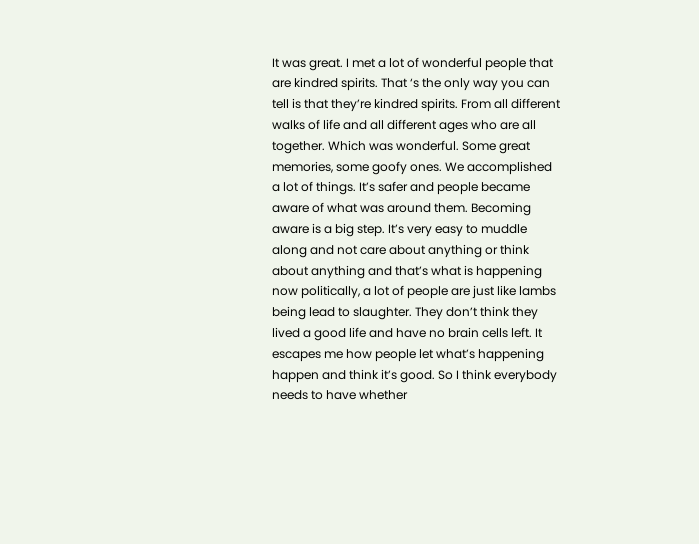It was great. I met a lot of wonderful people that are kindred spirits. That ‘s the only way you can tell is that they’re kindred spirits. From all different walks of life and all different ages who are all together. Which was wonderful. Some great memories, some goofy ones. We accomplished a lot of things. It’s safer and people became aware of what was around them. Becoming aware is a big step. It’s very easy to muddle along and not care about anything or think about anything and that’s what is happening now politically, a lot of people are just like lambs being lead to slaughter. They don’t think they lived a good life and have no brain cells left. It escapes me how people let what’s happening happen and think it’s good. So I think everybody needs to have whether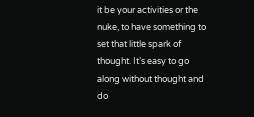it be your activities or the nuke, to have something to set that little spark of thought. It’s easy to go along without thought and do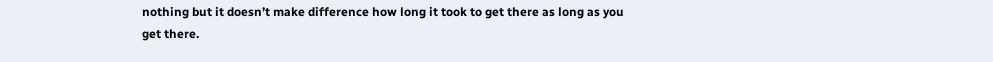nothing but it doesn’t make difference how long it took to get there as long as you get there.